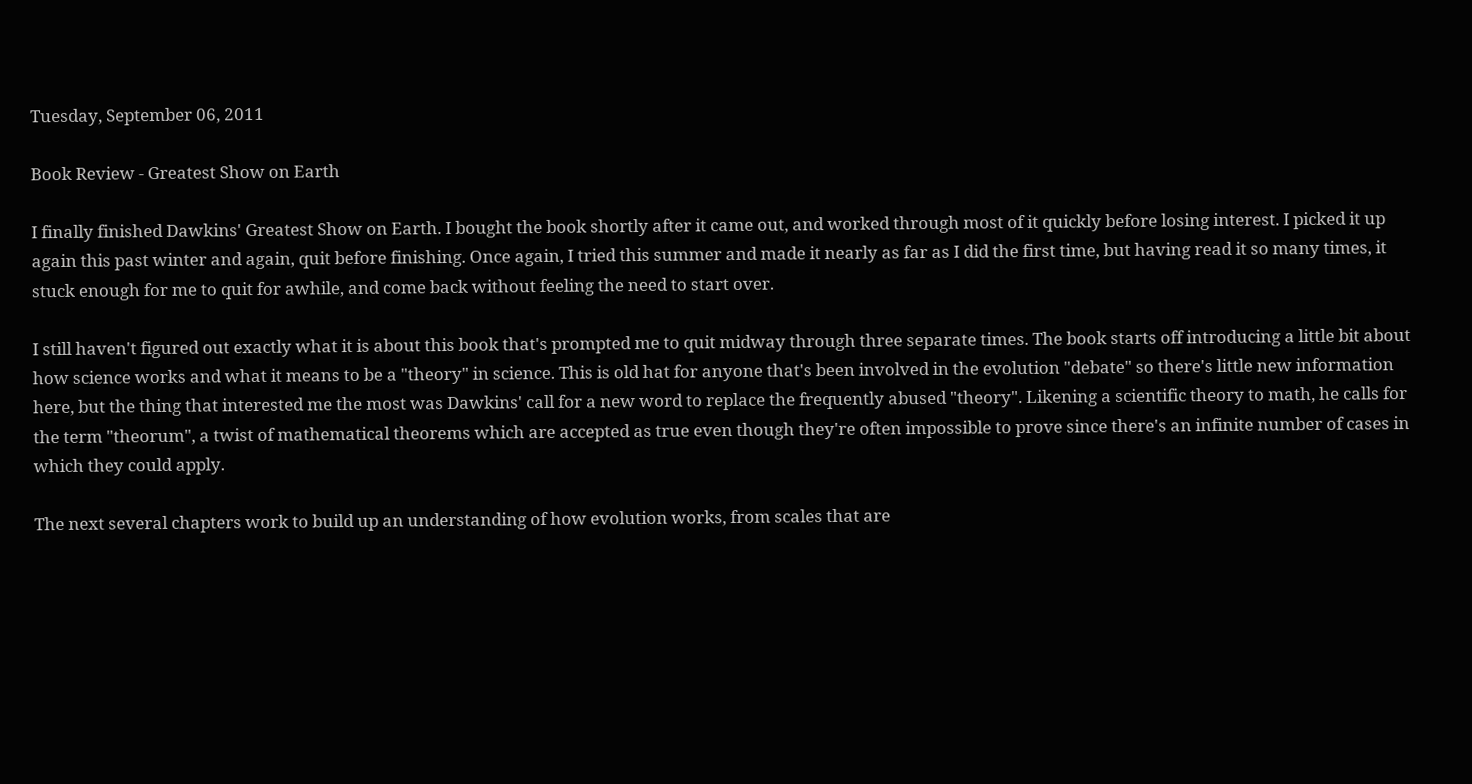Tuesday, September 06, 2011

Book Review - Greatest Show on Earth

I finally finished Dawkins' Greatest Show on Earth. I bought the book shortly after it came out, and worked through most of it quickly before losing interest. I picked it up again this past winter and again, quit before finishing. Once again, I tried this summer and made it nearly as far as I did the first time, but having read it so many times, it stuck enough for me to quit for awhile, and come back without feeling the need to start over.

I still haven't figured out exactly what it is about this book that's prompted me to quit midway through three separate times. The book starts off introducing a little bit about how science works and what it means to be a "theory" in science. This is old hat for anyone that's been involved in the evolution "debate" so there's little new information here, but the thing that interested me the most was Dawkins' call for a new word to replace the frequently abused "theory". Likening a scientific theory to math, he calls for the term "theorum", a twist of mathematical theorems which are accepted as true even though they're often impossible to prove since there's an infinite number of cases in which they could apply.

The next several chapters work to build up an understanding of how evolution works, from scales that are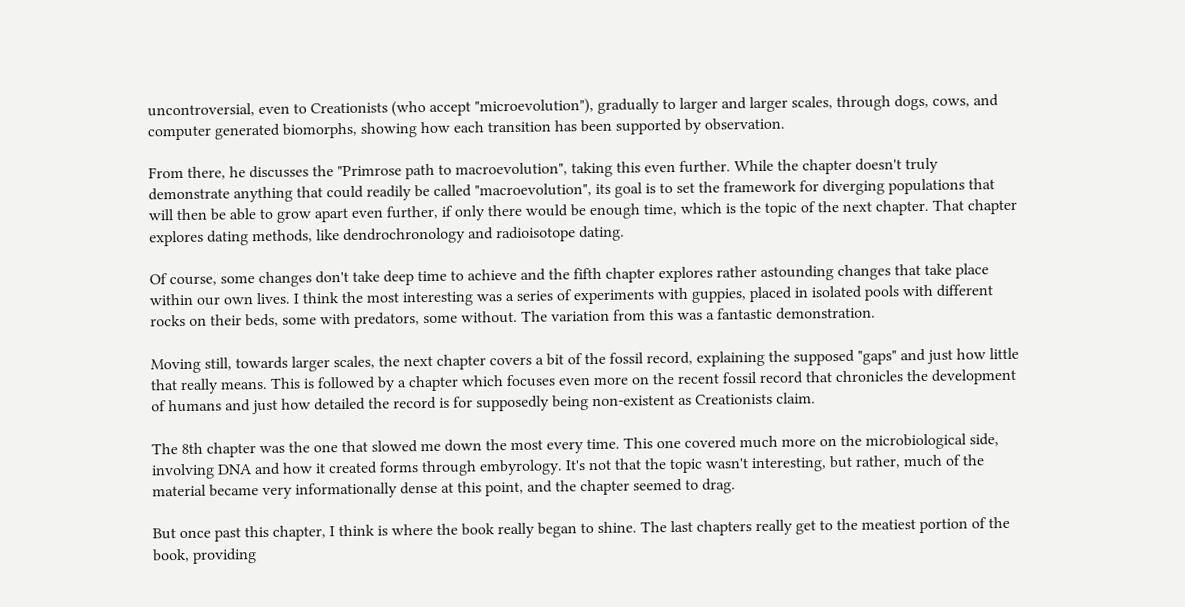uncontroversial, even to Creationists (who accept "microevolution"), gradually to larger and larger scales, through dogs, cows, and computer generated biomorphs, showing how each transition has been supported by observation.

From there, he discusses the "Primrose path to macroevolution", taking this even further. While the chapter doesn't truly demonstrate anything that could readily be called "macroevolution", its goal is to set the framework for diverging populations that will then be able to grow apart even further, if only there would be enough time, which is the topic of the next chapter. That chapter explores dating methods, like dendrochronology and radioisotope dating.

Of course, some changes don't take deep time to achieve and the fifth chapter explores rather astounding changes that take place within our own lives. I think the most interesting was a series of experiments with guppies, placed in isolated pools with different rocks on their beds, some with predators, some without. The variation from this was a fantastic demonstration.

Moving still, towards larger scales, the next chapter covers a bit of the fossil record, explaining the supposed "gaps" and just how little that really means. This is followed by a chapter which focuses even more on the recent fossil record that chronicles the development of humans and just how detailed the record is for supposedly being non-existent as Creationists claim.

The 8th chapter was the one that slowed me down the most every time. This one covered much more on the microbiological side, involving DNA and how it created forms through embyrology. It's not that the topic wasn't interesting, but rather, much of the material became very informationally dense at this point, and the chapter seemed to drag.

But once past this chapter, I think is where the book really began to shine. The last chapters really get to the meatiest portion of the book, providing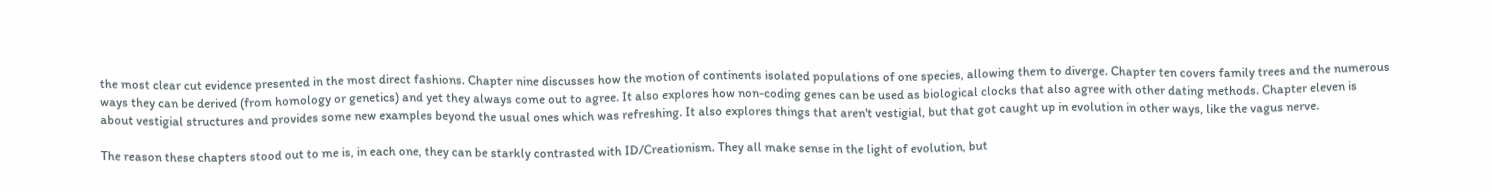the most clear cut evidence presented in the most direct fashions. Chapter nine discusses how the motion of continents isolated populations of one species, allowing them to diverge. Chapter ten covers family trees and the numerous ways they can be derived (from homology or genetics) and yet they always come out to agree. It also explores how non-coding genes can be used as biological clocks that also agree with other dating methods. Chapter eleven is about vestigial structures and provides some new examples beyond the usual ones which was refreshing. It also explores things that aren't vestigial, but that got caught up in evolution in other ways, like the vagus nerve.

The reason these chapters stood out to me is, in each one, they can be starkly contrasted with ID/Creationism. They all make sense in the light of evolution, but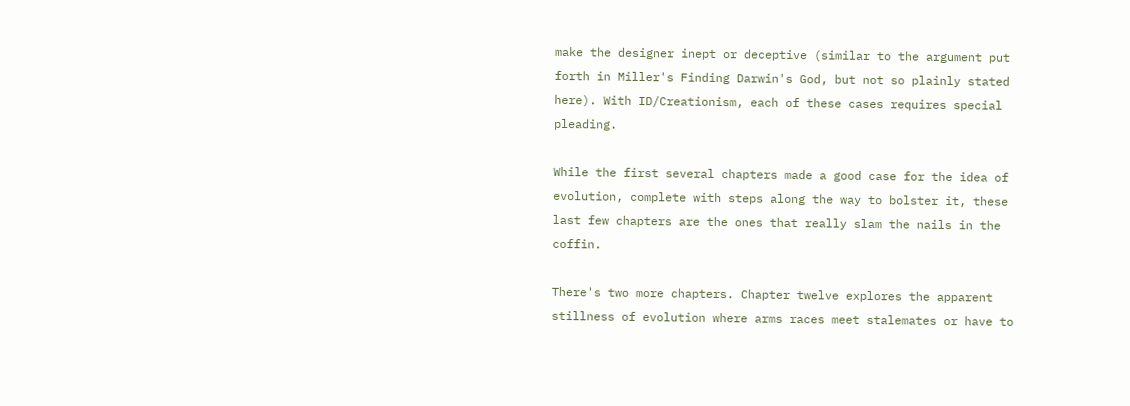make the designer inept or deceptive (similar to the argument put forth in Miller's Finding Darwin's God, but not so plainly stated here). With ID/Creationism, each of these cases requires special pleading.

While the first several chapters made a good case for the idea of evolution, complete with steps along the way to bolster it, these last few chapters are the ones that really slam the nails in the coffin.

There's two more chapters. Chapter twelve explores the apparent stillness of evolution where arms races meet stalemates or have to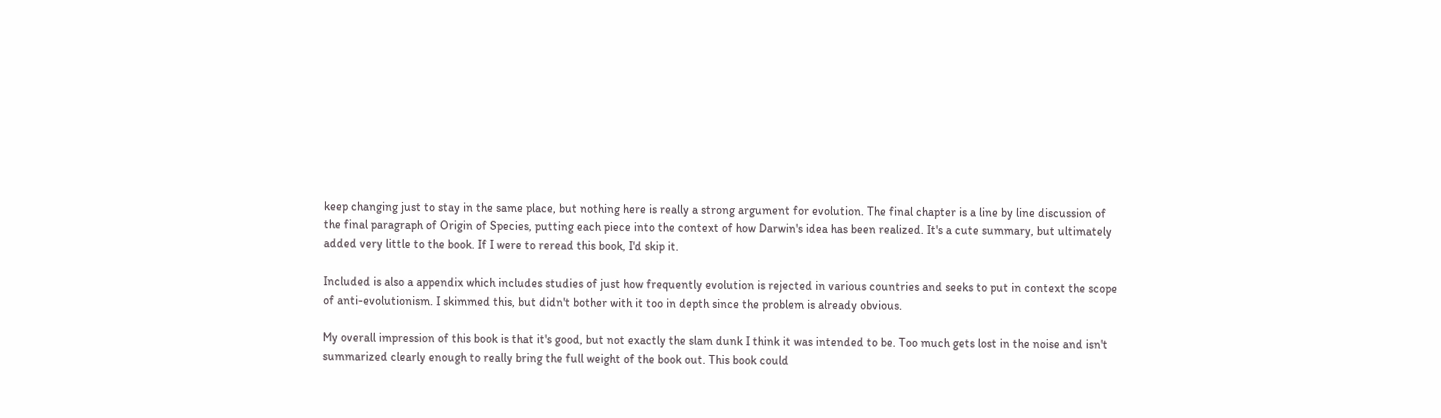keep changing just to stay in the same place, but nothing here is really a strong argument for evolution. The final chapter is a line by line discussion of the final paragraph of Origin of Species, putting each piece into the context of how Darwin's idea has been realized. It's a cute summary, but ultimately added very little to the book. If I were to reread this book, I'd skip it.

Included is also a appendix which includes studies of just how frequently evolution is rejected in various countries and seeks to put in context the scope of anti-evolutionism. I skimmed this, but didn't bother with it too in depth since the problem is already obvious.

My overall impression of this book is that it's good, but not exactly the slam dunk I think it was intended to be. Too much gets lost in the noise and isn't summarized clearly enough to really bring the full weight of the book out. This book could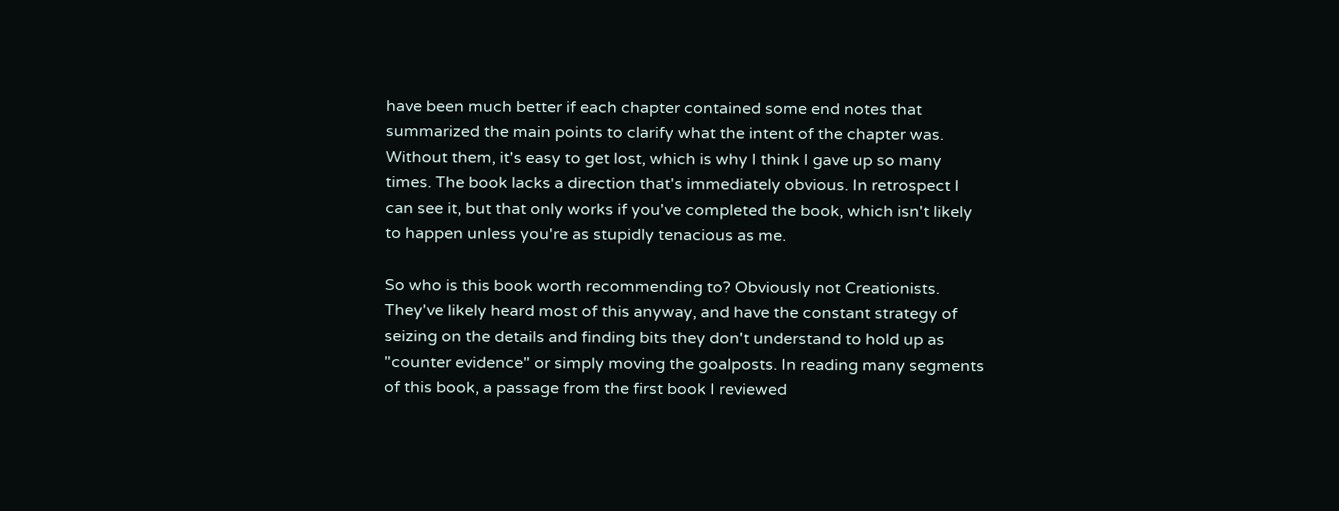have been much better if each chapter contained some end notes that summarized the main points to clarify what the intent of the chapter was. Without them, it's easy to get lost, which is why I think I gave up so many times. The book lacks a direction that's immediately obvious. In retrospect I can see it, but that only works if you've completed the book, which isn't likely to happen unless you're as stupidly tenacious as me.

So who is this book worth recommending to? Obviously not Creationists. They've likely heard most of this anyway, and have the constant strategy of seizing on the details and finding bits they don't understand to hold up as "counter evidence" or simply moving the goalposts. In reading many segments of this book, a passage from the first book I reviewed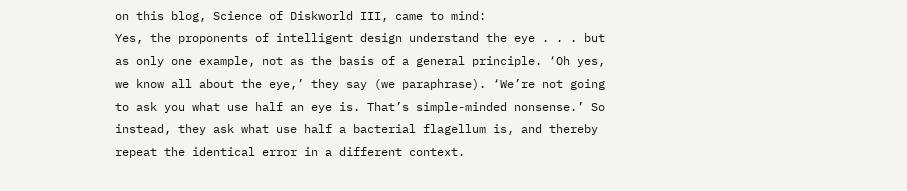on this blog, Science of Diskworld III, came to mind:
Yes, the proponents of intelligent design understand the eye . . . but as only one example, not as the basis of a general principle. ‘Oh yes, we know all about the eye,’ they say (we paraphrase). ‘We’re not going to ask you what use half an eye is. That’s simple-minded nonsense.’ So instead, they ask what use half a bacterial flagellum is, and thereby repeat the identical error in a different context.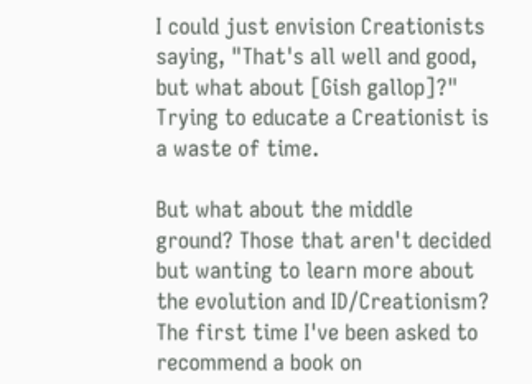I could just envision Creationists saying, "That's all well and good, but what about [Gish gallop]?" Trying to educate a Creationist is a waste of time.

But what about the middle ground? Those that aren't decided but wanting to learn more about the evolution and ID/Creationism? The first time I've been asked to recommend a book on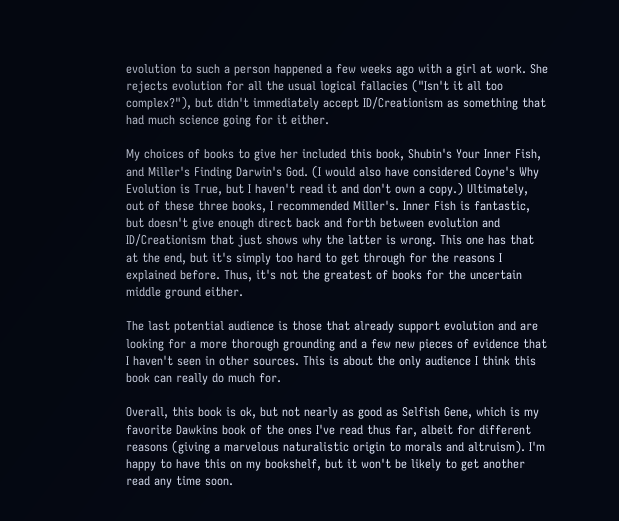evolution to such a person happened a few weeks ago with a girl at work. She rejects evolution for all the usual logical fallacies ("Isn't it all too complex?"), but didn't immediately accept ID/Creationism as something that had much science going for it either.

My choices of books to give her included this book, Shubin's Your Inner Fish, and Miller's Finding Darwin's God. (I would also have considered Coyne's Why Evolution is True, but I haven't read it and don't own a copy.) Ultimately, out of these three books, I recommended Miller's. Inner Fish is fantastic, but doesn't give enough direct back and forth between evolution and ID/Creationism that just shows why the latter is wrong. This one has that at the end, but it's simply too hard to get through for the reasons I explained before. Thus, it's not the greatest of books for the uncertain middle ground either.

The last potential audience is those that already support evolution and are looking for a more thorough grounding and a few new pieces of evidence that I haven't seen in other sources. This is about the only audience I think this book can really do much for.

Overall, this book is ok, but not nearly as good as Selfish Gene, which is my favorite Dawkins book of the ones I've read thus far, albeit for different reasons (giving a marvelous naturalistic origin to morals and altruism). I'm happy to have this on my bookshelf, but it won't be likely to get another read any time soon.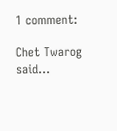1 comment:

Chet Twarog said...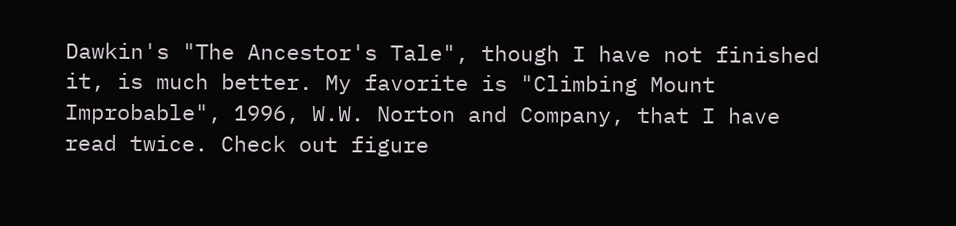Dawkin's "The Ancestor's Tale", though I have not finished it, is much better. My favorite is "Climbing Mount Improbable", 1996, W.W. Norton and Company, that I have read twice. Check out figure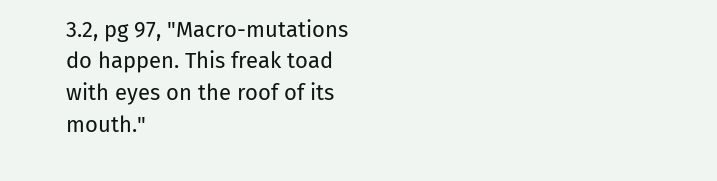3.2, pg 97, "Macro-mutations do happen. This freak toad with eyes on the roof of its mouth."